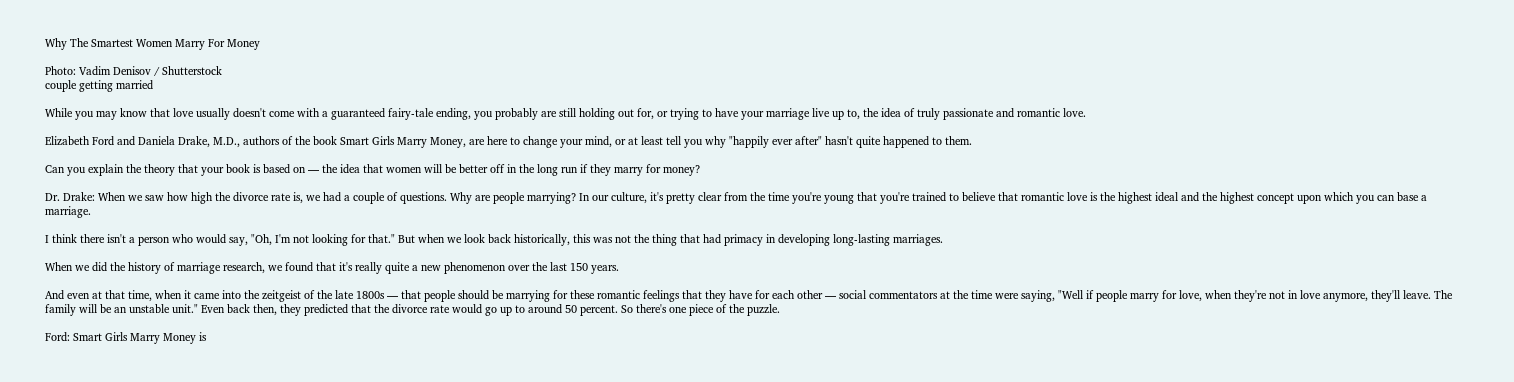Why The Smartest Women Marry For Money

Photo: Vadim Denisov / Shutterstock
couple getting married

While you may know that love usually doesn't come with a guaranteed fairy-tale ending, you probably are still holding out for, or trying to have your marriage live up to, the idea of truly passionate and romantic love.

Elizabeth Ford and Daniela Drake, M.D., authors of the book Smart Girls Marry Money, are here to change your mind, or at least tell you why "happily ever after" hasn't quite happened to them.

Can you explain the theory that your book is based on — the idea that women will be better off in the long run if they marry for money?

Dr. Drake: When we saw how high the divorce rate is, we had a couple of questions. Why are people marrying? In our culture, it's pretty clear from the time you're young that you're trained to believe that romantic love is the highest ideal and the highest concept upon which you can base a marriage.

I think there isn't a person who would say, "Oh, I'm not looking for that." But when we look back historically, this was not the thing that had primacy in developing long-lasting marriages.

When we did the history of marriage research, we found that it's really quite a new phenomenon over the last 150 years.

And even at that time, when it came into the zeitgeist of the late 1800s — that people should be marrying for these romantic feelings that they have for each other — social commentators at the time were saying, "Well if people marry for love, when they're not in love anymore, they'll leave. The family will be an unstable unit." Even back then, they predicted that the divorce rate would go up to around 50 percent. So there's one piece of the puzzle.

Ford: Smart Girls Marry Money is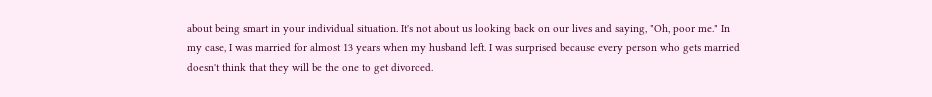about being smart in your individual situation. It's not about us looking back on our lives and saying, "Oh, poor me." In my case, I was married for almost 13 years when my husband left. I was surprised because every person who gets married doesn't think that they will be the one to get divorced.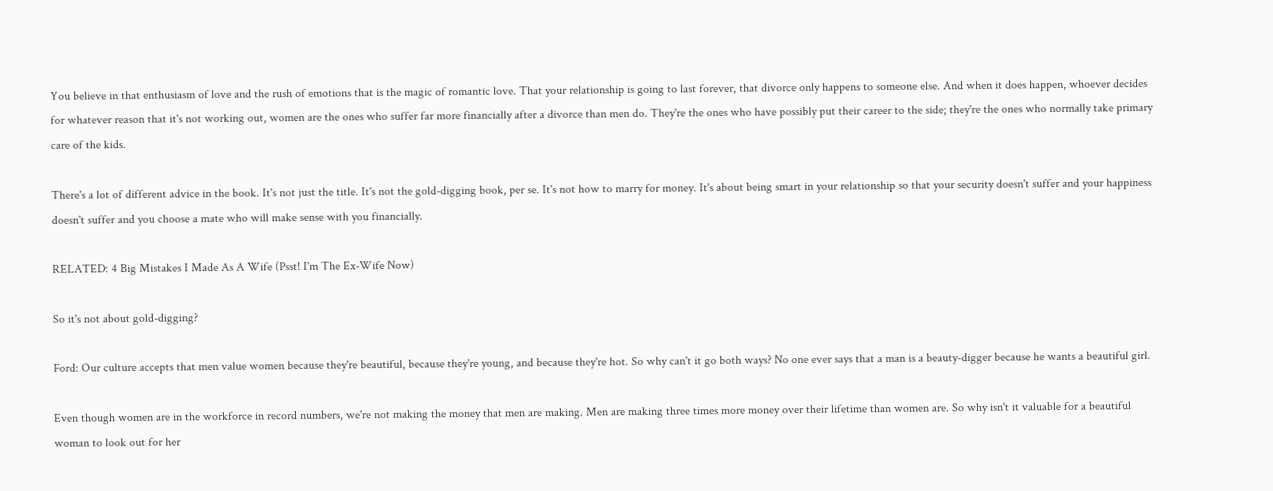You believe in that enthusiasm of love and the rush of emotions that is the magic of romantic love. That your relationship is going to last forever, that divorce only happens to someone else. And when it does happen, whoever decides for whatever reason that it's not working out, women are the ones who suffer far more financially after a divorce than men do. They're the ones who have possibly put their career to the side; they're the ones who normally take primary care of the kids.

There's a lot of different advice in the book. It's not just the title. It's not the gold-digging book, per se. It's not how to marry for money. It's about being smart in your relationship so that your security doesn't suffer and your happiness doesn't suffer and you choose a mate who will make sense with you financially.

RELATED: 4 Big Mistakes I Made As A Wife (Psst! I'm The Ex-Wife Now)

So it's not about gold-digging?

Ford: Our culture accepts that men value women because they're beautiful, because they're young, and because they're hot. So why can't it go both ways? No one ever says that a man is a beauty-digger because he wants a beautiful girl.

Even though women are in the workforce in record numbers, we're not making the money that men are making. Men are making three times more money over their lifetime than women are. So why isn't it valuable for a beautiful woman to look out for her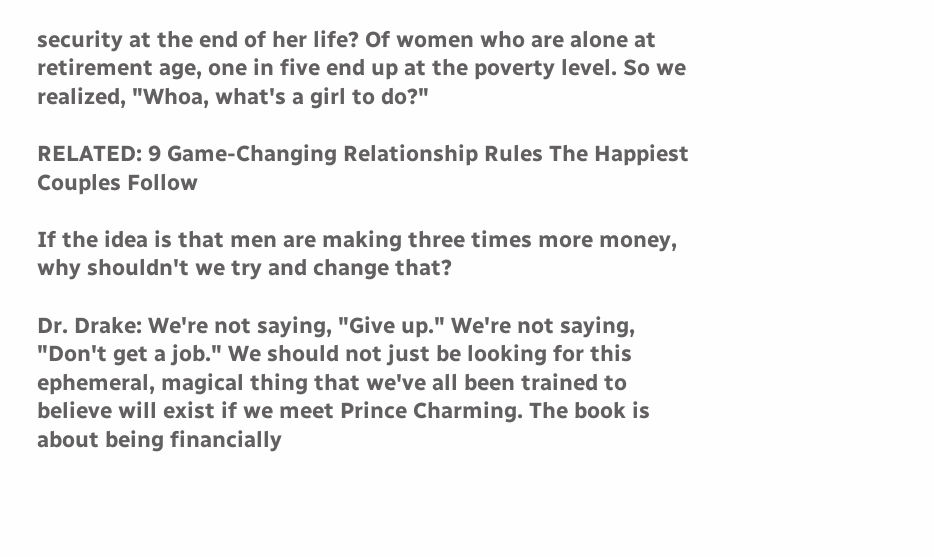security at the end of her life? Of women who are alone at retirement age, one in five end up at the poverty level. So we realized, "Whoa, what's a girl to do?"

RELATED: 9 Game-Changing Relationship Rules The Happiest Couples Follow

If the idea is that men are making three times more money, why shouldn't we try and change that?

Dr. Drake: We're not saying, "Give up." We're not saying, "Don't get a job." We should not just be looking for this ephemeral, magical thing that we've all been trained to believe will exist if we meet Prince Charming. The book is about being financially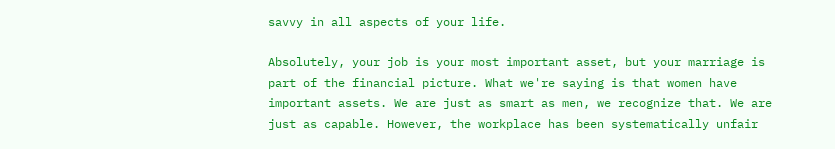savvy in all aspects of your life.

Absolutely, your job is your most important asset, but your marriage is part of the financial picture. What we're saying is that women have important assets. We are just as smart as men, we recognize that. We are just as capable. However, the workplace has been systematically unfair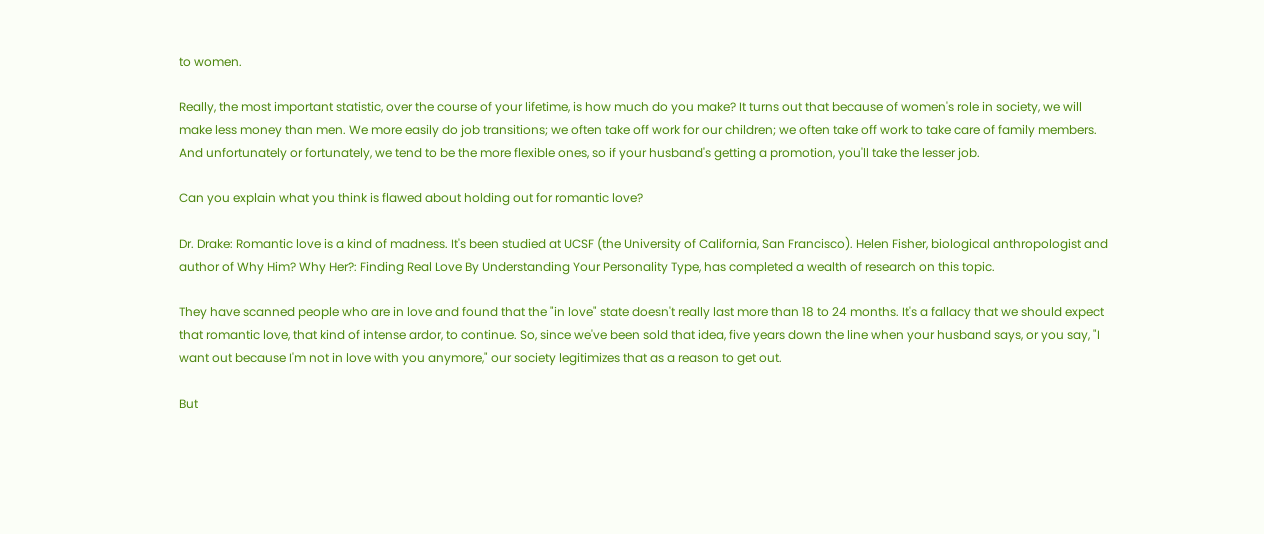to women.

Really, the most important statistic, over the course of your lifetime, is how much do you make? It turns out that because of women's role in society, we will make less money than men. We more easily do job transitions; we often take off work for our children; we often take off work to take care of family members. And unfortunately or fortunately, we tend to be the more flexible ones, so if your husband's getting a promotion, you'll take the lesser job.

Can you explain what you think is flawed about holding out for romantic love?

Dr. Drake: Romantic love is a kind of madness. It's been studied at UCSF (the University of California, San Francisco). Helen Fisher, biological anthropologist and author of Why Him? Why Her?: Finding Real Love By Understanding Your Personality Type, has completed a wealth of research on this topic.

They have scanned people who are in love and found that the "in love" state doesn't really last more than 18 to 24 months. It's a fallacy that we should expect that romantic love, that kind of intense ardor, to continue. So, since we've been sold that idea, five years down the line when your husband says, or you say, "I want out because I'm not in love with you anymore," our society legitimizes that as a reason to get out.

But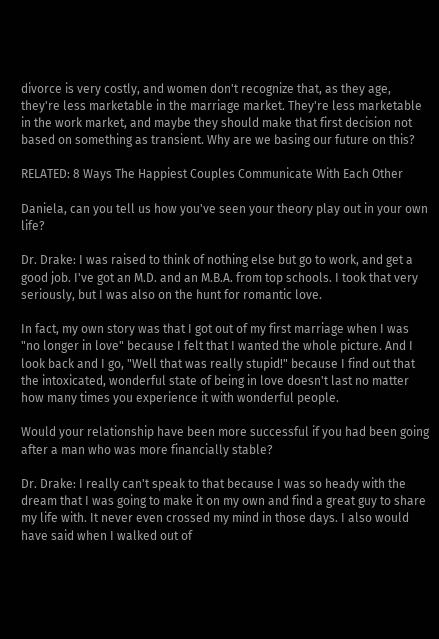divorce is very costly, and women don't recognize that, as they age, they're less marketable in the marriage market. They're less marketable in the work market, and maybe they should make that first decision not based on something as transient. Why are we basing our future on this?

RELATED: 8 Ways The Happiest Couples Communicate With Each Other

Daniela, can you tell us how you've seen your theory play out in your own life?

Dr. Drake: I was raised to think of nothing else but go to work, and get a good job. I've got an M.D. and an M.B.A. from top schools. I took that very seriously, but I was also on the hunt for romantic love.

In fact, my own story was that I got out of my first marriage when I was "no longer in love" because I felt that I wanted the whole picture. And I look back and I go, "Well that was really stupid!" because I find out that the intoxicated, wonderful state of being in love doesn't last no matter how many times you experience it with wonderful people.

Would your relationship have been more successful if you had been going after a man who was more financially stable?

Dr. Drake: I really can't speak to that because I was so heady with the dream that I was going to make it on my own and find a great guy to share my life with. It never even crossed my mind in those days. I also would have said when I walked out of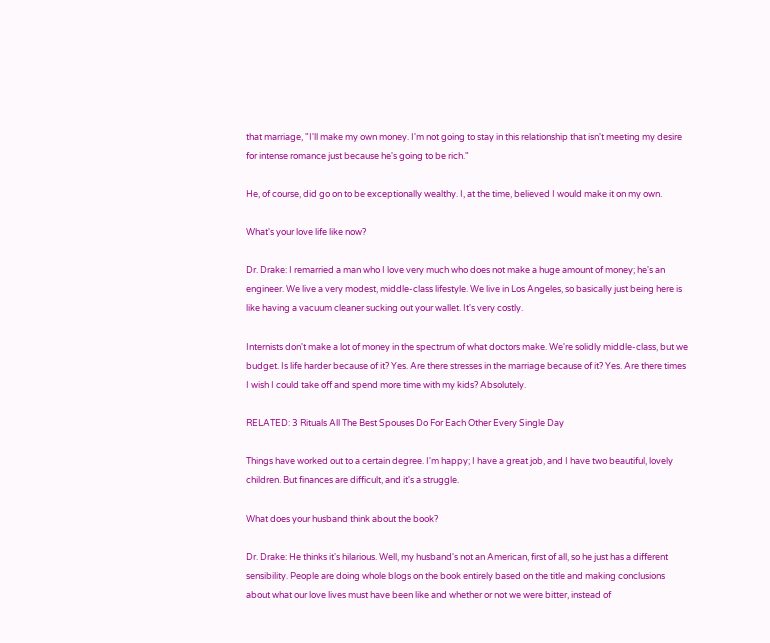that marriage, "I'll make my own money. I'm not going to stay in this relationship that isn't meeting my desire for intense romance just because he's going to be rich."

He, of course, did go on to be exceptionally wealthy. I, at the time, believed I would make it on my own.

What's your love life like now?

Dr. Drake: I remarried a man who I love very much who does not make a huge amount of money; he's an engineer. We live a very modest, middle-class lifestyle. We live in Los Angeles, so basically just being here is like having a vacuum cleaner sucking out your wallet. It's very costly.

Internists don't make a lot of money in the spectrum of what doctors make. We're solidly middle-class, but we budget. Is life harder because of it? Yes. Are there stresses in the marriage because of it? Yes. Are there times I wish I could take off and spend more time with my kids? Absolutely.

RELATED: 3 Rituals All The Best Spouses Do For Each Other Every Single Day

Things have worked out to a certain degree. I'm happy; I have a great job, and I have two beautiful, lovely children. But finances are difficult, and it's a struggle.

What does your husband think about the book?

Dr. Drake: He thinks it's hilarious. Well, my husband's not an American, first of all, so he just has a different sensibility. People are doing whole blogs on the book entirely based on the title and making conclusions about what our love lives must have been like and whether or not we were bitter, instead of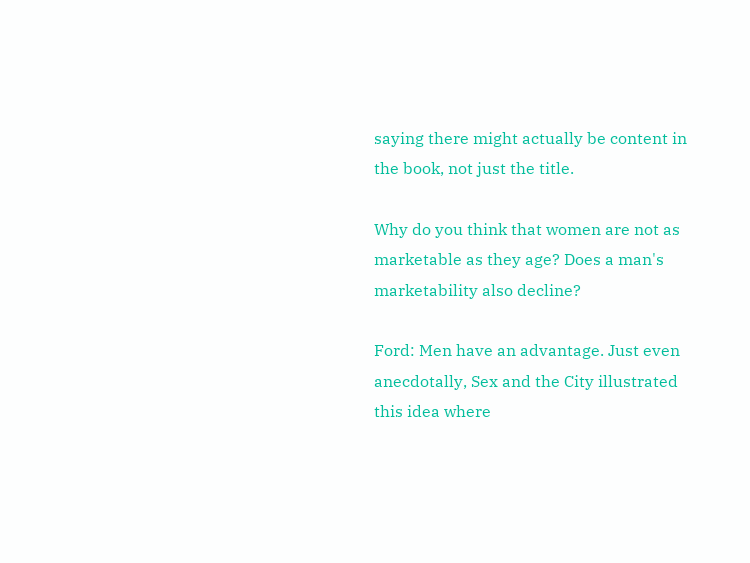saying there might actually be content in the book, not just the title.

Why do you think that women are not as marketable as they age? Does a man's marketability also decline?

Ford: Men have an advantage. Just even anecdotally, Sex and the City illustrated this idea where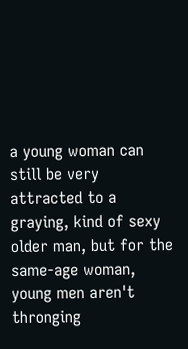a young woman can still be very attracted to a graying, kind of sexy older man, but for the same-age woman, young men aren't thronging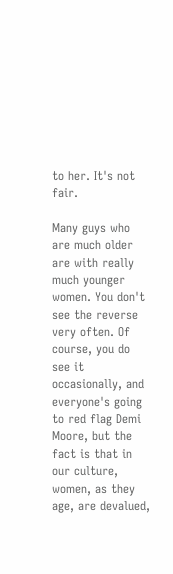to her. It's not fair.

Many guys who are much older are with really much younger women. You don't see the reverse very often. Of course, you do see it occasionally, and everyone's going to red flag Demi Moore, but the fact is that in our culture, women, as they age, are devalued,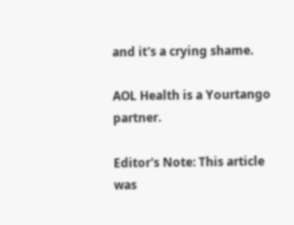and it's a crying shame.

AOL Health is a Yourtango partner.

Editor's Note: This article was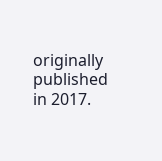originally published in 2017.